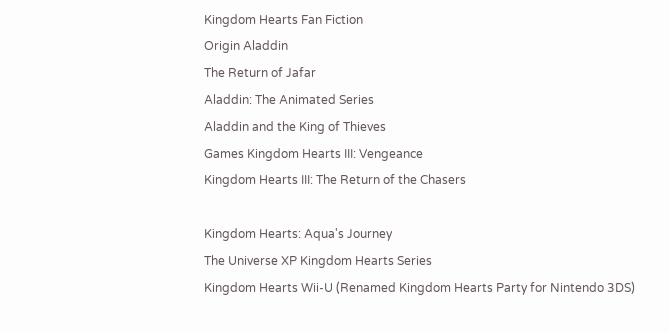Kingdom Hearts Fan Fiction
Origin Aladdin
The Return of Jafar
Aladdin: The Animated Series
Aladdin and the King of Thieves
Games Kingdom Hearts III: Vengeance
Kingdom Hearts III: The Return of the Chasers

Kingdom Hearts: Aqua's Journey
The Universe XP Kingdom Hearts Series
Kingdom Hearts Wii-U (Renamed Kingdom Hearts Party for Nintendo 3DS)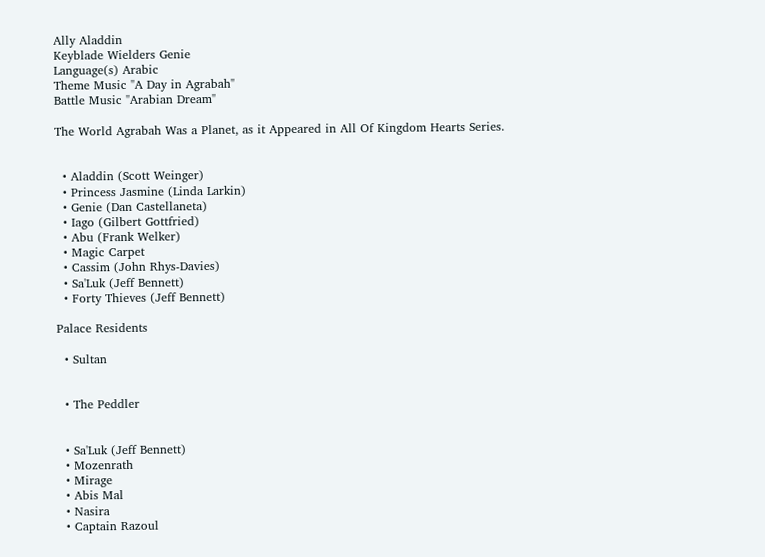Ally Aladdin
Keyblade Wielders Genie
Language(s) Arabic
Theme Music "A Day in Agrabah"
Battle Music "Arabian Dream"

The World Agrabah Was a Planet, as it Appeared in All Of Kingdom Hearts Series.


  • Aladdin (Scott Weinger)
  • Princess Jasmine (Linda Larkin)
  • Genie (Dan Castellaneta)
  • Iago (Gilbert Gottfried)
  • Abu (Frank Welker)
  • Magic Carpet
  • Cassim (John Rhys-Davies)
  • Sa'Luk (Jeff Bennett)
  • Forty Thieves (Jeff Bennett)

Palace Residents

  • Sultan


  • The Peddler


  • Sa'Luk (Jeff Bennett)
  • Mozenrath
  • Mirage
  • Abis Mal
  • Nasira
  • Captain Razoul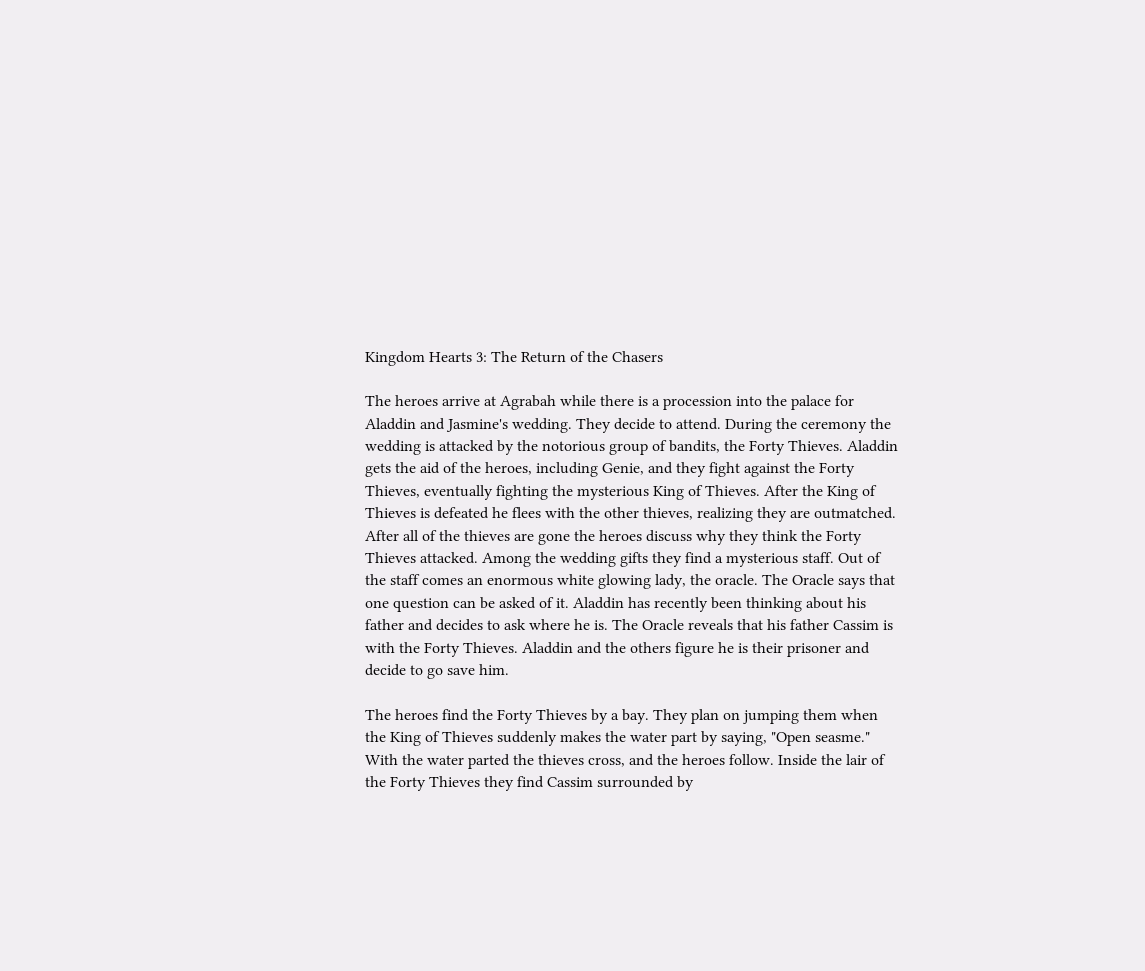Kingdom Hearts 3: The Return of the Chasers

The heroes arrive at Agrabah while there is a procession into the palace for Aladdin and Jasmine's wedding. They decide to attend. During the ceremony the wedding is attacked by the notorious group of bandits, the Forty Thieves. Aladdin gets the aid of the heroes, including Genie, and they fight against the Forty Thieves, eventually fighting the mysterious King of Thieves. After the King of Thieves is defeated he flees with the other thieves, realizing they are outmatched. After all of the thieves are gone the heroes discuss why they think the Forty Thieves attacked. Among the wedding gifts they find a mysterious staff. Out of the staff comes an enormous white glowing lady, the oracle. The Oracle says that one question can be asked of it. Aladdin has recently been thinking about his father and decides to ask where he is. The Oracle reveals that his father Cassim is with the Forty Thieves. Aladdin and the others figure he is their prisoner and decide to go save him.

The heroes find the Forty Thieves by a bay. They plan on jumping them when the King of Thieves suddenly makes the water part by saying, "Open seasme." With the water parted the thieves cross, and the heroes follow. Inside the lair of the Forty Thieves they find Cassim surrounded by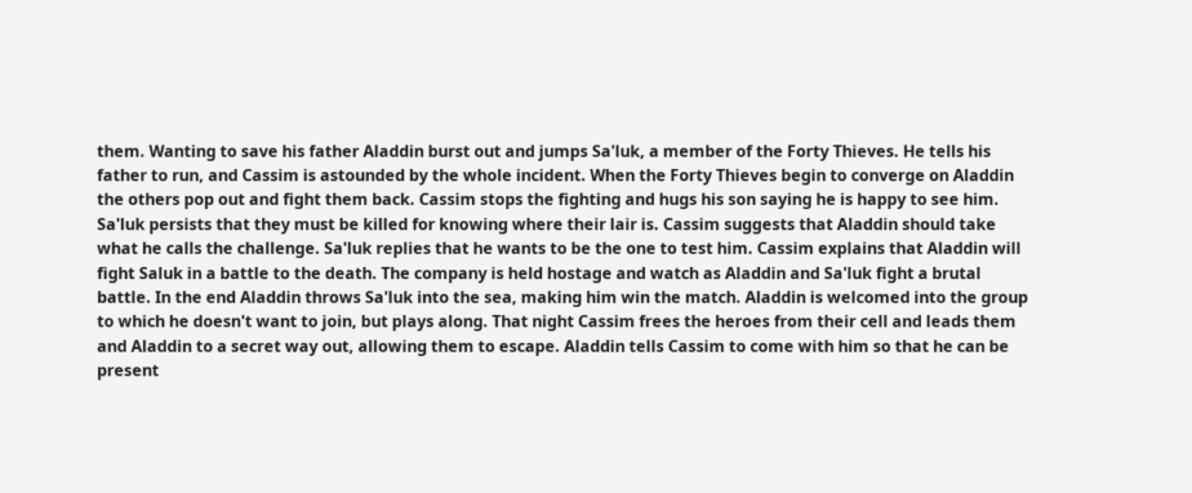them. Wanting to save his father Aladdin burst out and jumps Sa'luk, a member of the Forty Thieves. He tells his father to run, and Cassim is astounded by the whole incident. When the Forty Thieves begin to converge on Aladdin the others pop out and fight them back. Cassim stops the fighting and hugs his son saying he is happy to see him. Sa'luk persists that they must be killed for knowing where their lair is. Cassim suggests that Aladdin should take what he calls the challenge. Sa'luk replies that he wants to be the one to test him. Cassim explains that Aladdin will fight Saluk in a battle to the death. The company is held hostage and watch as Aladdin and Sa'luk fight a brutal battle. In the end Aladdin throws Sa'luk into the sea, making him win the match. Aladdin is welcomed into the group to which he doesn't want to join, but plays along. That night Cassim frees the heroes from their cell and leads them and Aladdin to a secret way out, allowing them to escape. Aladdin tells Cassim to come with him so that he can be present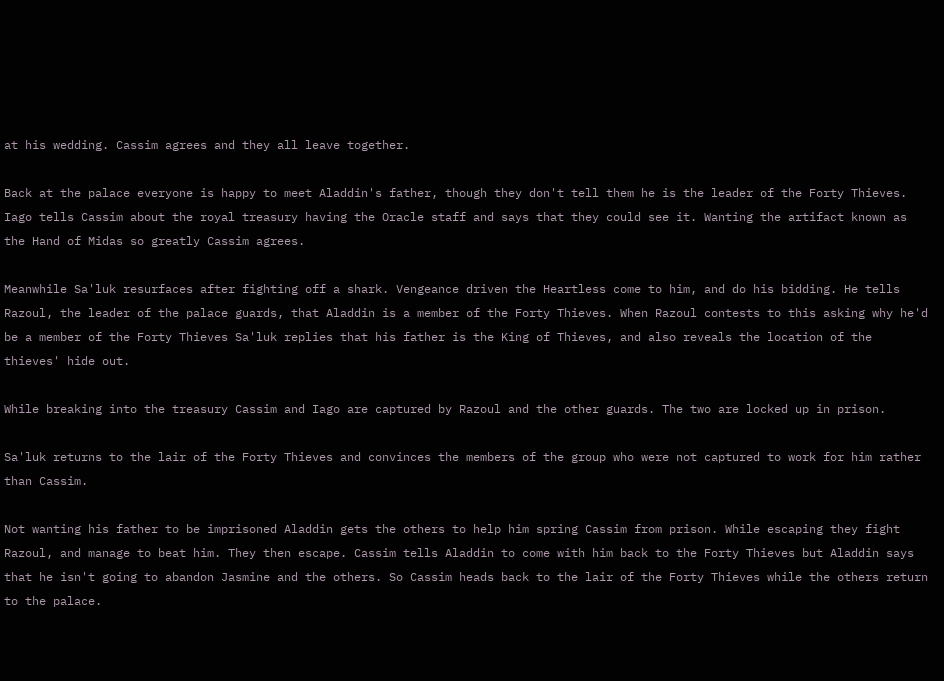at his wedding. Cassim agrees and they all leave together.

Back at the palace everyone is happy to meet Aladdin's father, though they don't tell them he is the leader of the Forty Thieves. Iago tells Cassim about the royal treasury having the Oracle staff and says that they could see it. Wanting the artifact known as the Hand of Midas so greatly Cassim agrees.

Meanwhile Sa'luk resurfaces after fighting off a shark. Vengeance driven the Heartless come to him, and do his bidding. He tells Razoul, the leader of the palace guards, that Aladdin is a member of the Forty Thieves. When Razoul contests to this asking why he'd be a member of the Forty Thieves Sa'luk replies that his father is the King of Thieves, and also reveals the location of the thieves' hide out.

While breaking into the treasury Cassim and Iago are captured by Razoul and the other guards. The two are locked up in prison.

Sa'luk returns to the lair of the Forty Thieves and convinces the members of the group who were not captured to work for him rather than Cassim.

Not wanting his father to be imprisoned Aladdin gets the others to help him spring Cassim from prison. While escaping they fight Razoul, and manage to beat him. They then escape. Cassim tells Aladdin to come with him back to the Forty Thieves but Aladdin says that he isn't going to abandon Jasmine and the others. So Cassim heads back to the lair of the Forty Thieves while the others return to the palace.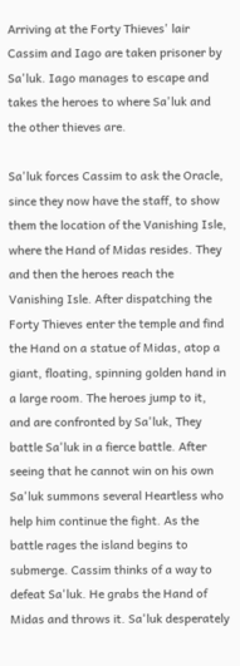Arriving at the Forty Thieves' lair Cassim and Iago are taken prisoner by Sa'luk. Iago manages to escape and takes the heroes to where Sa'luk and the other thieves are.

Sa'luk forces Cassim to ask the Oracle, since they now have the staff, to show them the location of the Vanishing Isle, where the Hand of Midas resides. They and then the heroes reach the Vanishing Isle. After dispatching the Forty Thieves enter the temple and find the Hand on a statue of Midas, atop a giant, floating, spinning golden hand in a large room. The heroes jump to it, and are confronted by Sa'luk, They battle Sa'luk in a fierce battle. After seeing that he cannot win on his own Sa'luk summons several Heartless who help him continue the fight. As the battle rages the island begins to submerge. Cassim thinks of a way to defeat Sa'luk. He grabs the Hand of Midas and throws it. Sa'luk desperately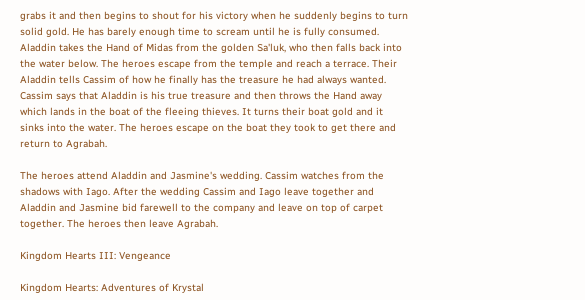grabs it and then begins to shout for his victory when he suddenly begins to turn solid gold. He has barely enough time to scream until he is fully consumed. Aladdin takes the Hand of Midas from the golden Sa'luk, who then falls back into the water below. The heroes escape from the temple and reach a terrace. Their Aladdin tells Cassim of how he finally has the treasure he had always wanted. Cassim says that Aladdin is his true treasure and then throws the Hand away which lands in the boat of the fleeing thieves. It turns their boat gold and it sinks into the water. The heroes escape on the boat they took to get there and return to Agrabah.

The heroes attend Aladdin and Jasmine's wedding. Cassim watches from the shadows with Iago. After the wedding Cassim and Iago leave together and Aladdin and Jasmine bid farewell to the company and leave on top of carpet together. The heroes then leave Agrabah.

Kingdom Hearts III: Vengeance

Kingdom Hearts: Adventures of Krystal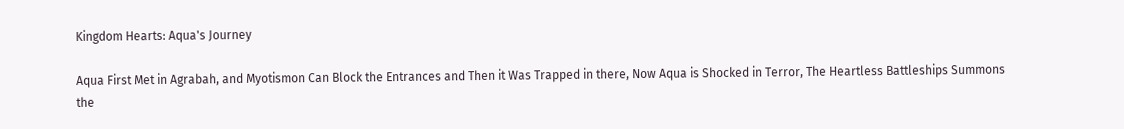Kingdom Hearts: Aqua's Journey

Aqua First Met in Agrabah, and Myotismon Can Block the Entrances and Then it Was Trapped in there, Now Aqua is Shocked in Terror, The Heartless Battleships Summons the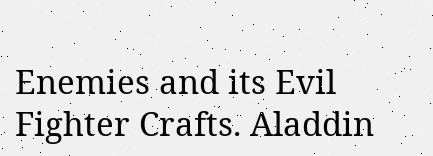Enemies and its Evil Fighter Crafts. Aladdin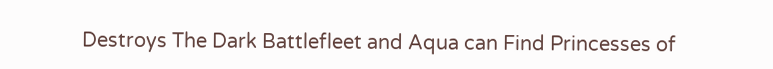Destroys The Dark Battlefleet and Aqua can Find Princesses of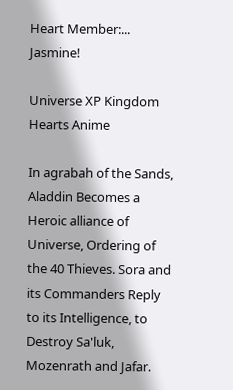Heart Member:... Jasmine!

Universe XP Kingdom Hearts Anime

In agrabah of the Sands, Aladdin Becomes a Heroic alliance of Universe, Ordering of the 40 Thieves. Sora and its Commanders Reply to its Intelligence, to Destroy Sa'luk, Mozenrath and Jafar.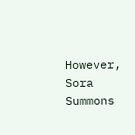However, Sora Summons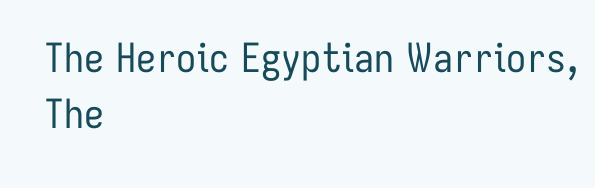The Heroic Egyptian Warriors, The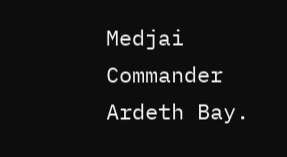Medjai Commander Ardeth Bay.